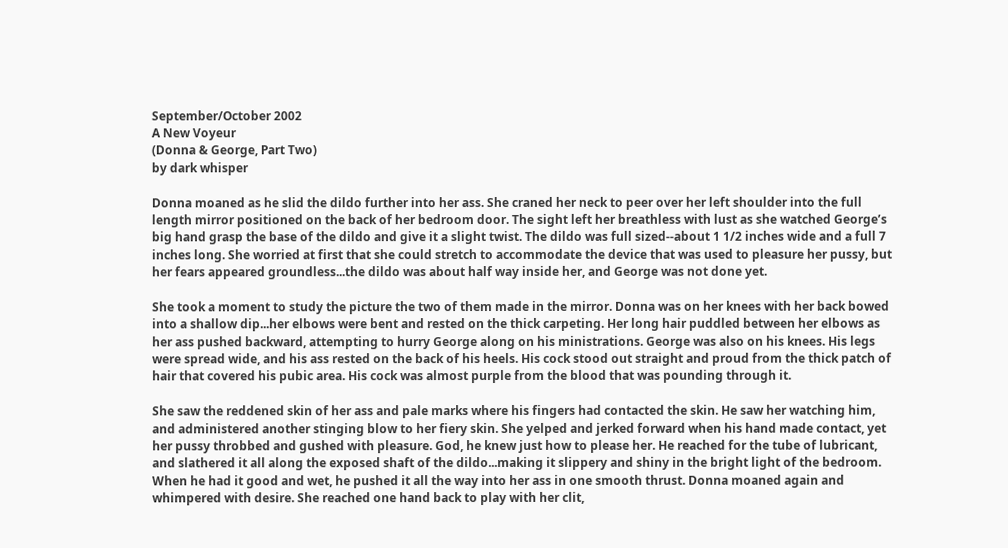September/October 2002
A New Voyeur
(Donna & George, Part Two)
by dark whisper

Donna moaned as he slid the dildo further into her ass. She craned her neck to peer over her left shoulder into the full length mirror positioned on the back of her bedroom door. The sight left her breathless with lust as she watched George’s big hand grasp the base of the dildo and give it a slight twist. The dildo was full sized--about 1 1/2 inches wide and a full 7 inches long. She worried at first that she could stretch to accommodate the device that was used to pleasure her pussy, but her fears appeared groundless...the dildo was about half way inside her, and George was not done yet.

She took a moment to study the picture the two of them made in the mirror. Donna was on her knees with her back bowed into a shallow dip...her elbows were bent and rested on the thick carpeting. Her long hair puddled between her elbows as her ass pushed backward, attempting to hurry George along on his ministrations. George was also on his knees. His legs were spread wide, and his ass rested on the back of his heels. His cock stood out straight and proud from the thick patch of hair that covered his pubic area. His cock was almost purple from the blood that was pounding through it.

She saw the reddened skin of her ass and pale marks where his fingers had contacted the skin. He saw her watching him, and administered another stinging blow to her fiery skin. She yelped and jerked forward when his hand made contact, yet her pussy throbbed and gushed with pleasure. God, he knew just how to please her. He reached for the tube of lubricant, and slathered it all along the exposed shaft of the dildo...making it slippery and shiny in the bright light of the bedroom. When he had it good and wet, he pushed it all the way into her ass in one smooth thrust. Donna moaned again and whimpered with desire. She reached one hand back to play with her clit,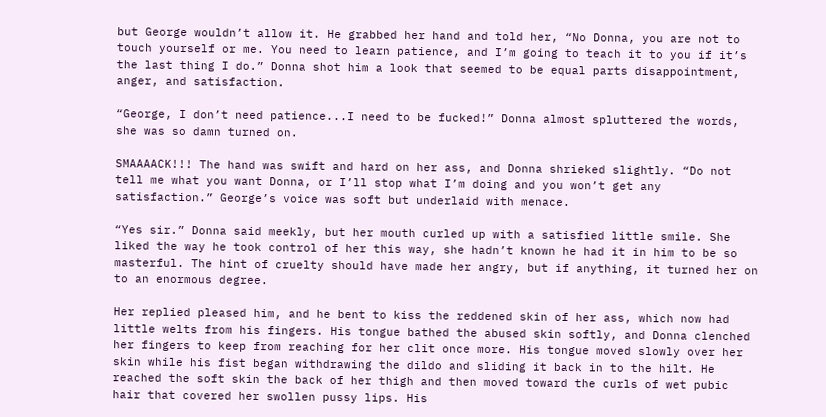but George wouldn’t allow it. He grabbed her hand and told her, “No Donna, you are not to touch yourself or me. You need to learn patience, and I’m going to teach it to you if it’s the last thing I do.” Donna shot him a look that seemed to be equal parts disappointment, anger, and satisfaction.

“George, I don’t need patience...I need to be fucked!” Donna almost spluttered the words, she was so damn turned on.

SMAAAACK!!! The hand was swift and hard on her ass, and Donna shrieked slightly. “Do not tell me what you want Donna, or I’ll stop what I’m doing and you won’t get any satisfaction.” George’s voice was soft but underlaid with menace.

“Yes sir.” Donna said meekly, but her mouth curled up with a satisfied little smile. She liked the way he took control of her this way, she hadn’t known he had it in him to be so masterful. The hint of cruelty should have made her angry, but if anything, it turned her on to an enormous degree.

Her replied pleased him, and he bent to kiss the reddened skin of her ass, which now had little welts from his fingers. His tongue bathed the abused skin softly, and Donna clenched her fingers to keep from reaching for her clit once more. His tongue moved slowly over her skin while his fist began withdrawing the dildo and sliding it back in to the hilt. He reached the soft skin the back of her thigh and then moved toward the curls of wet pubic hair that covered her swollen pussy lips. His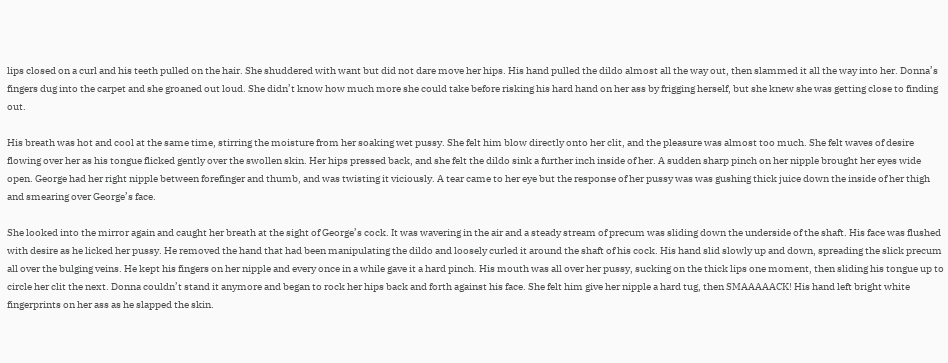lips closed on a curl and his teeth pulled on the hair. She shuddered with want but did not dare move her hips. His hand pulled the dildo almost all the way out, then slammed it all the way into her. Donna’s fingers dug into the carpet and she groaned out loud. She didn’t know how much more she could take before risking his hard hand on her ass by frigging herself, but she knew she was getting close to finding out.

His breath was hot and cool at the same time, stirring the moisture from her soaking wet pussy. She felt him blow directly onto her clit, and the pleasure was almost too much. She felt waves of desire flowing over her as his tongue flicked gently over the swollen skin. Her hips pressed back, and she felt the dildo sink a further inch inside of her. A sudden sharp pinch on her nipple brought her eyes wide open. George had her right nipple between forefinger and thumb, and was twisting it viciously. A tear came to her eye but the response of her pussy was was gushing thick juice down the inside of her thigh and smearing over George’s face.

She looked into the mirror again and caught her breath at the sight of George’s cock. It was wavering in the air and a steady stream of precum was sliding down the underside of the shaft. His face was flushed with desire as he licked her pussy. He removed the hand that had been manipulating the dildo and loosely curled it around the shaft of his cock. His hand slid slowly up and down, spreading the slick precum all over the bulging veins. He kept his fingers on her nipple and every once in a while gave it a hard pinch. His mouth was all over her pussy, sucking on the thick lips one moment, then sliding his tongue up to circle her clit the next. Donna couldn’t stand it anymore and began to rock her hips back and forth against his face. She felt him give her nipple a hard tug, then SMAAAAACK! His hand left bright white fingerprints on her ass as he slapped the skin.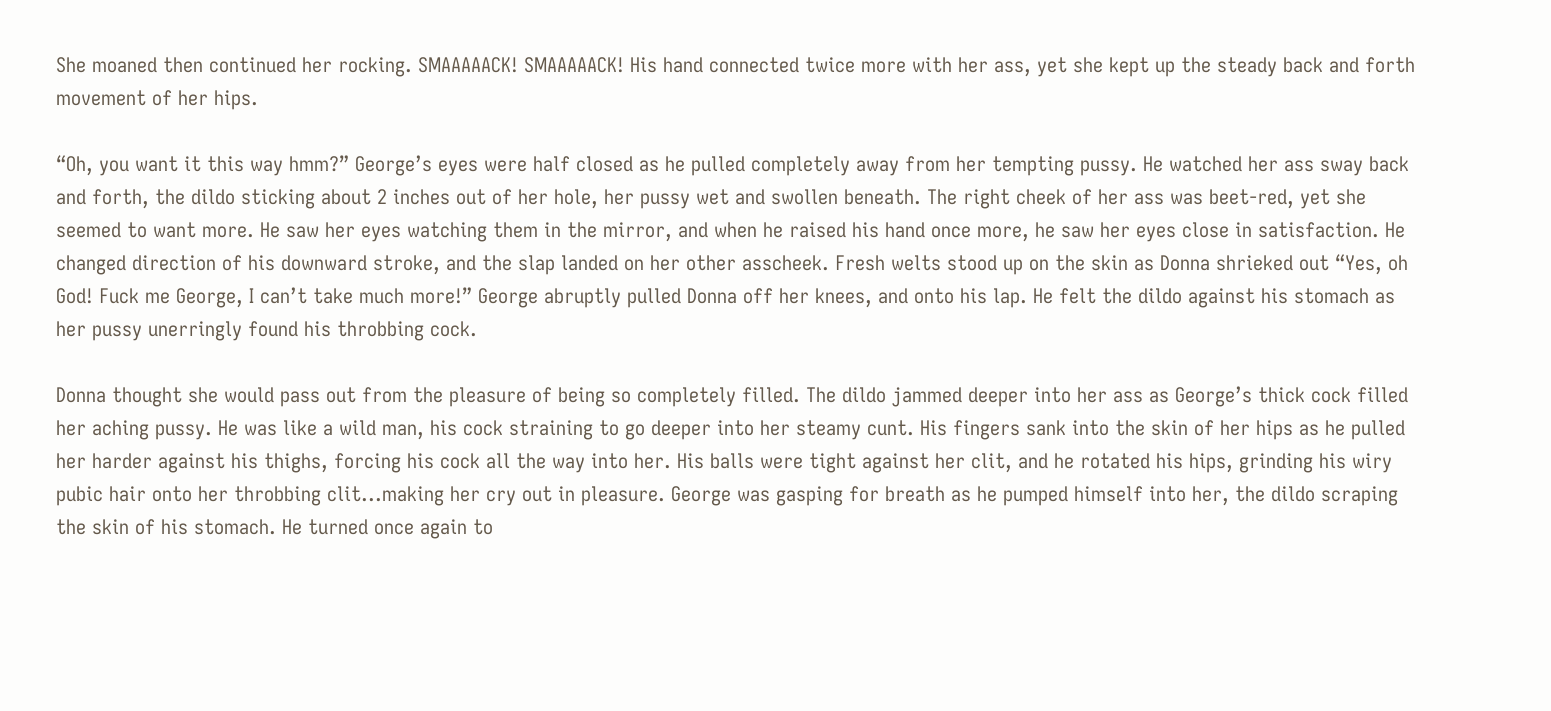She moaned then continued her rocking. SMAAAAACK! SMAAAAACK! His hand connected twice more with her ass, yet she kept up the steady back and forth movement of her hips.

“Oh, you want it this way hmm?” George’s eyes were half closed as he pulled completely away from her tempting pussy. He watched her ass sway back and forth, the dildo sticking about 2 inches out of her hole, her pussy wet and swollen beneath. The right cheek of her ass was beet-red, yet she seemed to want more. He saw her eyes watching them in the mirror, and when he raised his hand once more, he saw her eyes close in satisfaction. He changed direction of his downward stroke, and the slap landed on her other asscheek. Fresh welts stood up on the skin as Donna shrieked out “Yes, oh God! Fuck me George, I can’t take much more!” George abruptly pulled Donna off her knees, and onto his lap. He felt the dildo against his stomach as her pussy unerringly found his throbbing cock.

Donna thought she would pass out from the pleasure of being so completely filled. The dildo jammed deeper into her ass as George’s thick cock filled her aching pussy. He was like a wild man, his cock straining to go deeper into her steamy cunt. His fingers sank into the skin of her hips as he pulled her harder against his thighs, forcing his cock all the way into her. His balls were tight against her clit, and he rotated his hips, grinding his wiry pubic hair onto her throbbing clit...making her cry out in pleasure. George was gasping for breath as he pumped himself into her, the dildo scraping the skin of his stomach. He turned once again to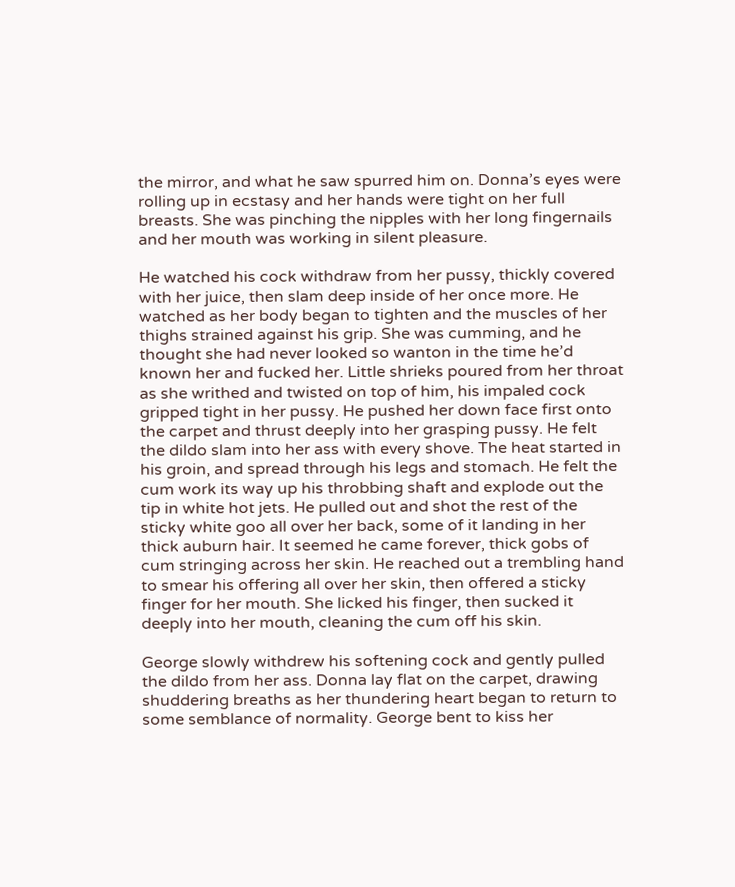the mirror, and what he saw spurred him on. Donna’s eyes were rolling up in ecstasy and her hands were tight on her full breasts. She was pinching the nipples with her long fingernails and her mouth was working in silent pleasure.

He watched his cock withdraw from her pussy, thickly covered with her juice, then slam deep inside of her once more. He watched as her body began to tighten and the muscles of her thighs strained against his grip. She was cumming, and he thought she had never looked so wanton in the time he’d known her and fucked her. Little shrieks poured from her throat as she writhed and twisted on top of him, his impaled cock gripped tight in her pussy. He pushed her down face first onto the carpet and thrust deeply into her grasping pussy. He felt the dildo slam into her ass with every shove. The heat started in his groin, and spread through his legs and stomach. He felt the cum work its way up his throbbing shaft and explode out the tip in white hot jets. He pulled out and shot the rest of the sticky white goo all over her back, some of it landing in her thick auburn hair. It seemed he came forever, thick gobs of cum stringing across her skin. He reached out a trembling hand to smear his offering all over her skin, then offered a sticky finger for her mouth. She licked his finger, then sucked it deeply into her mouth, cleaning the cum off his skin.

George slowly withdrew his softening cock and gently pulled the dildo from her ass. Donna lay flat on the carpet, drawing shuddering breaths as her thundering heart began to return to some semblance of normality. George bent to kiss her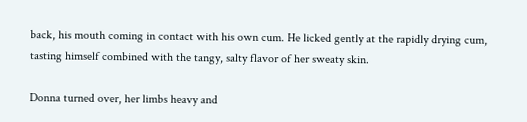back, his mouth coming in contact with his own cum. He licked gently at the rapidly drying cum, tasting himself combined with the tangy, salty flavor of her sweaty skin.

Donna turned over, her limbs heavy and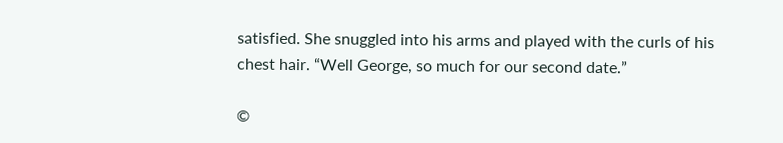satisfied. She snuggled into his arms and played with the curls of his chest hair. “Well George, so much for our second date.”

©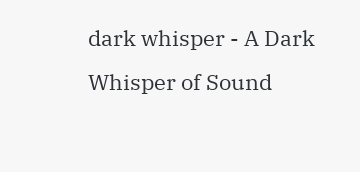dark whisper - A Dark Whisper of Sound